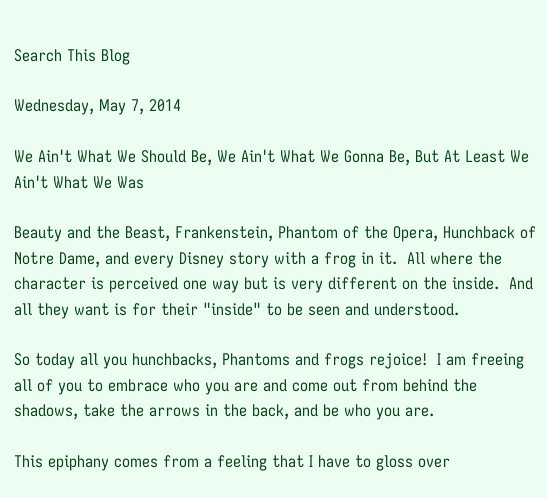Search This Blog

Wednesday, May 7, 2014

We Ain't What We Should Be, We Ain't What We Gonna Be, But At Least We Ain't What We Was

Beauty and the Beast, Frankenstein, Phantom of the Opera, Hunchback of Notre Dame, and every Disney story with a frog in it.  All where the character is perceived one way but is very different on the inside.  And all they want is for their "inside" to be seen and understood.

So today all you hunchbacks, Phantoms and frogs rejoice!  I am freeing all of you to embrace who you are and come out from behind the shadows, take the arrows in the back, and be who you are.

This epiphany comes from a feeling that I have to gloss over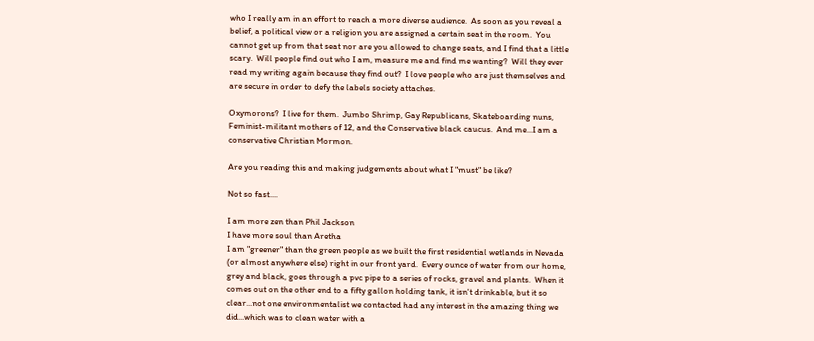who I really am in an effort to reach a more diverse audience.  As soon as you reveal a belief, a political view or a religion you are assigned a certain seat in the room.  You cannot get up from that seat nor are you allowed to change seats, and I find that a little scary.  Will people find out who I am, measure me and find me wanting?  Will they ever read my writing again because they find out?  I love people who are just themselves and are secure in order to defy the labels society attaches.

Oxymorons?  I live for them.  Jumbo Shrimp, Gay Republicans, Skateboarding nuns, Feminist-militant mothers of 12, and the Conservative black caucus.  And me...I am a conservative Christian Mormon.

Are you reading this and making judgements about what I "must" be like?

Not so fast....

I am more zen than Phil Jackson
I have more soul than Aretha
I am "greener" than the green people as we built the first residential wetlands in Nevada (or almost anywhere else) right in our front yard.  Every ounce of water from our home, grey and black, goes through a pvc pipe to a series of rocks, gravel and plants.  When it comes out on the other end to a fifty gallon holding tank, it isn't drinkable, but it so clear...not one environmentalist we contacted had any interest in the amazing thing we did...which was to clean water with a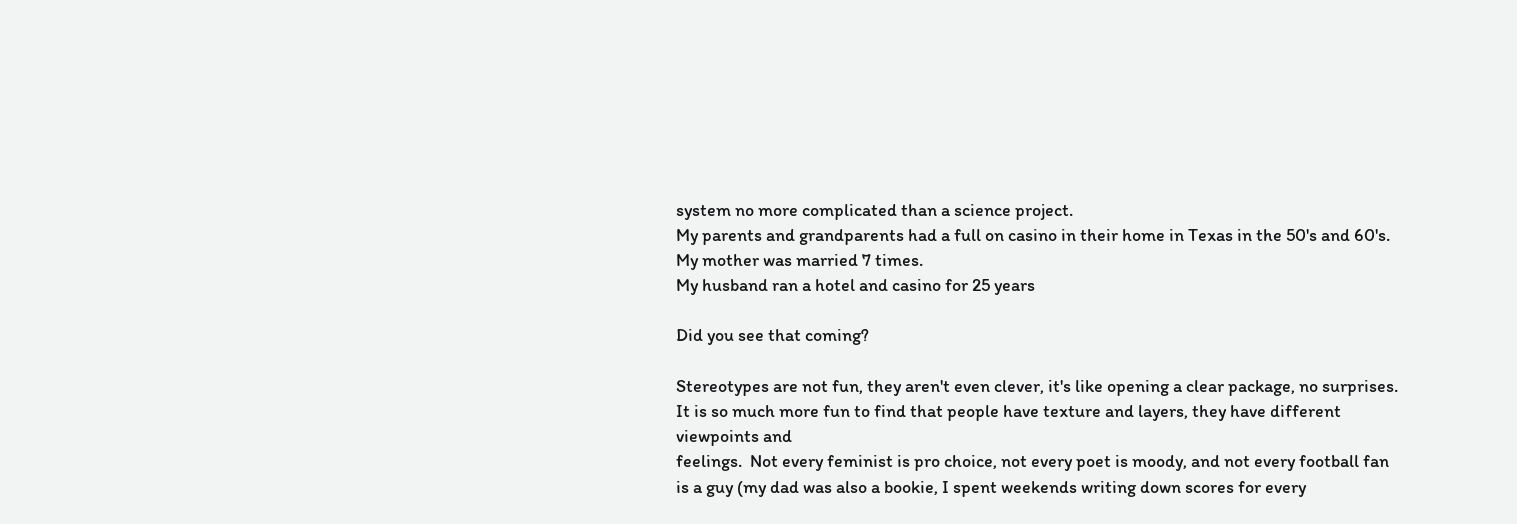system no more complicated than a science project.
My parents and grandparents had a full on casino in their home in Texas in the 50's and 60's.
My mother was married 7 times.
My husband ran a hotel and casino for 25 years

Did you see that coming?

Stereotypes are not fun, they aren't even clever, it's like opening a clear package, no surprises.  It is so much more fun to find that people have texture and layers, they have different viewpoints and
feelings.  Not every feminist is pro choice, not every poet is moody, and not every football fan is a guy (my dad was also a bookie, I spent weekends writing down scores for every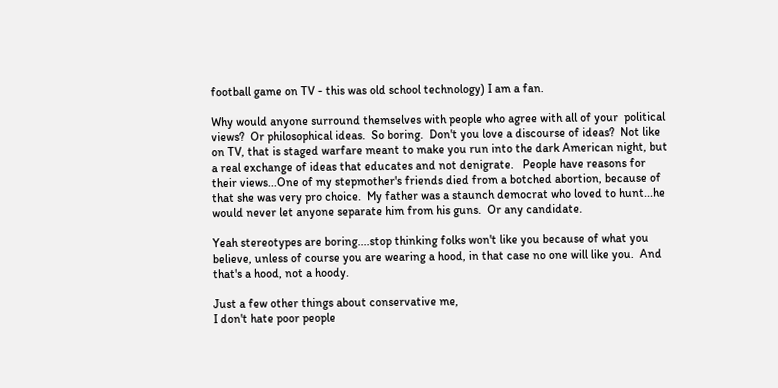football game on TV - this was old school technology) I am a fan.

Why would anyone surround themselves with people who agree with all of your  political views?  Or philosophical ideas.  So boring.  Don't you love a discourse of ideas?  Not like on TV, that is staged warfare meant to make you run into the dark American night, but a real exchange of ideas that educates and not denigrate.   People have reasons for their views...One of my stepmother's friends died from a botched abortion, because of that she was very pro choice.  My father was a staunch democrat who loved to hunt...he would never let anyone separate him from his guns.  Or any candidate.

Yeah stereotypes are boring....stop thinking folks won't like you because of what you believe, unless of course you are wearing a hood, in that case no one will like you.  And that's a hood, not a hoody.

Just a few other things about conservative me,
I don't hate poor people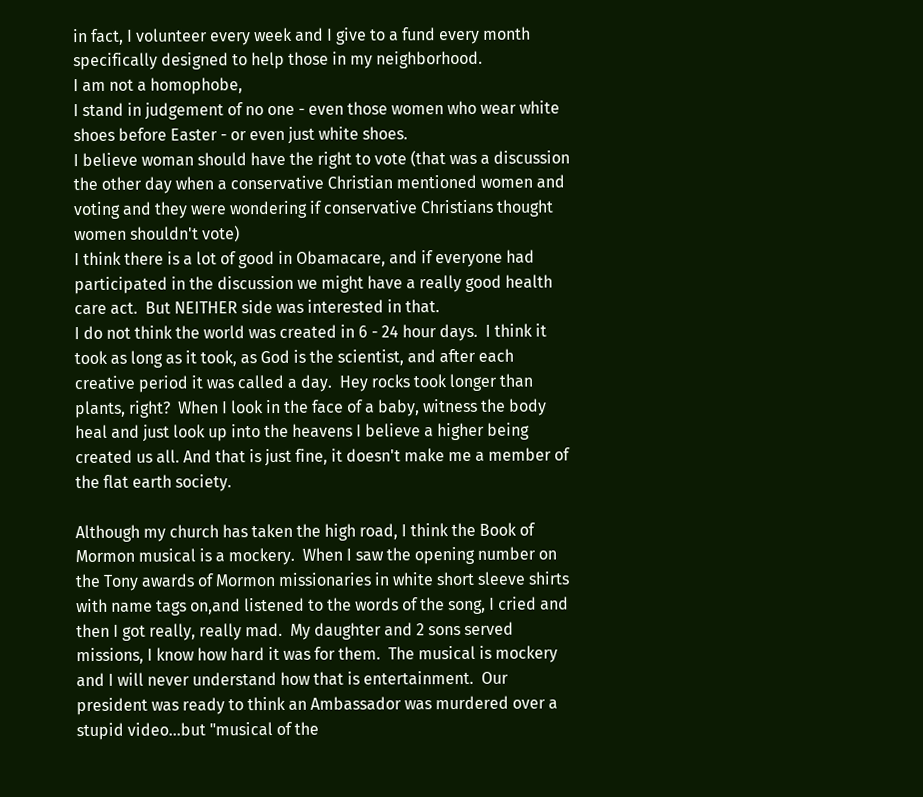in fact, I volunteer every week and I give to a fund every month specifically designed to help those in my neighborhood.
I am not a homophobe,
I stand in judgement of no one - even those women who wear white shoes before Easter - or even just white shoes.
I believe woman should have the right to vote (that was a discussion the other day when a conservative Christian mentioned women and voting and they were wondering if conservative Christians thought women shouldn't vote)
I think there is a lot of good in Obamacare, and if everyone had participated in the discussion we might have a really good health care act.  But NEITHER side was interested in that.
I do not think the world was created in 6 - 24 hour days.  I think it took as long as it took, as God is the scientist, and after each creative period it was called a day.  Hey rocks took longer than plants, right?  When I look in the face of a baby, witness the body heal and just look up into the heavens I believe a higher being created us all. And that is just fine, it doesn't make me a member of the flat earth society.

Although my church has taken the high road, I think the Book of Mormon musical is a mockery.  When I saw the opening number on the Tony awards of Mormon missionaries in white short sleeve shirts with name tags on,and listened to the words of the song, I cried and then I got really, really mad.  My daughter and 2 sons served missions, I know how hard it was for them.  The musical is mockery and I will never understand how that is entertainment.  Our president was ready to think an Ambassador was murdered over a stupid video...but "musical of the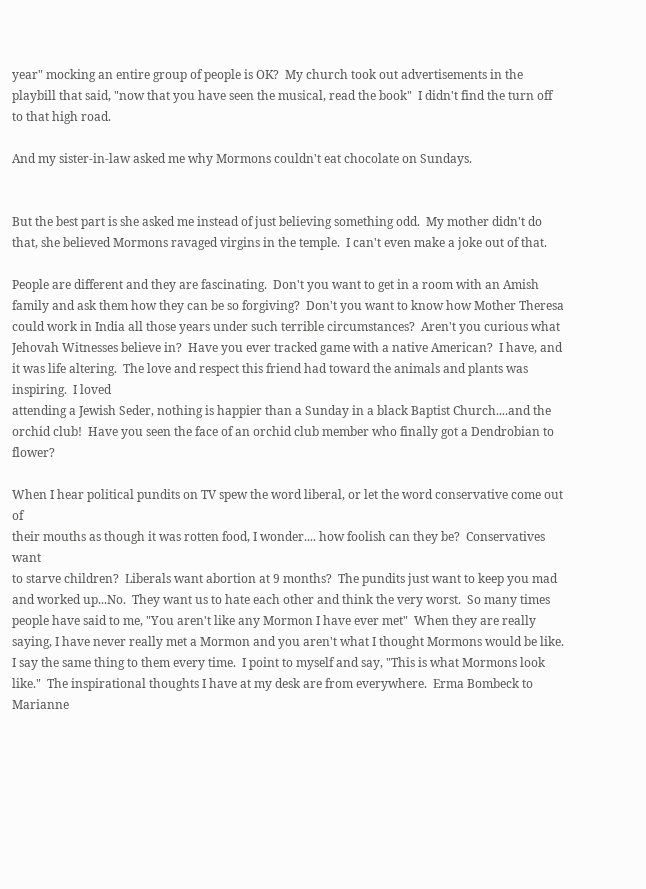year" mocking an entire group of people is OK?  My church took out advertisements in the playbill that said, "now that you have seen the musical, read the book"  I didn't find the turn off to that high road.

And my sister-in-law asked me why Mormons couldn't eat chocolate on Sundays.


But the best part is she asked me instead of just believing something odd.  My mother didn't do that, she believed Mormons ravaged virgins in the temple.  I can't even make a joke out of that.

People are different and they are fascinating.  Don't you want to get in a room with an Amish family and ask them how they can be so forgiving?  Don't you want to know how Mother Theresa could work in India all those years under such terrible circumstances?  Aren't you curious what Jehovah Witnesses believe in?  Have you ever tracked game with a native American?  I have, and it was life altering.  The love and respect this friend had toward the animals and plants was inspiring.  I loved
attending a Jewish Seder, nothing is happier than a Sunday in a black Baptist Church....and the orchid club!  Have you seen the face of an orchid club member who finally got a Dendrobian to flower?

When I hear political pundits on TV spew the word liberal, or let the word conservative come out of
their mouths as though it was rotten food, I wonder.... how foolish can they be?  Conservatives want
to starve children?  Liberals want abortion at 9 months?  The pundits just want to keep you mad and worked up...No.  They want us to hate each other and think the very worst.  So many times people have said to me, "You aren't like any Mormon I have ever met"  When they are really saying, I have never really met a Mormon and you aren't what I thought Mormons would be like.  I say the same thing to them every time.  I point to myself and say, "This is what Mormons look like."  The inspirational thoughts I have at my desk are from everywhere.  Erma Bombeck to Marianne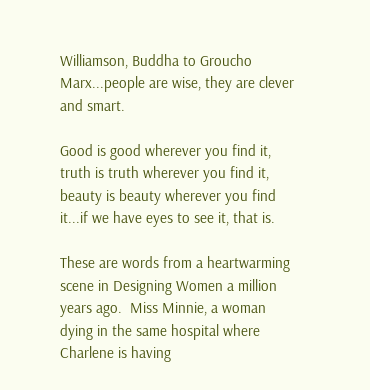Williamson, Buddha to Groucho Marx...people are wise, they are clever and smart.

Good is good wherever you find it, truth is truth wherever you find it, beauty is beauty wherever you find it...if we have eyes to see it, that is.

These are words from a heartwarming scene in Designing Women a million years ago.  Miss Minnie, a woman dying in the same hospital where Charlene is having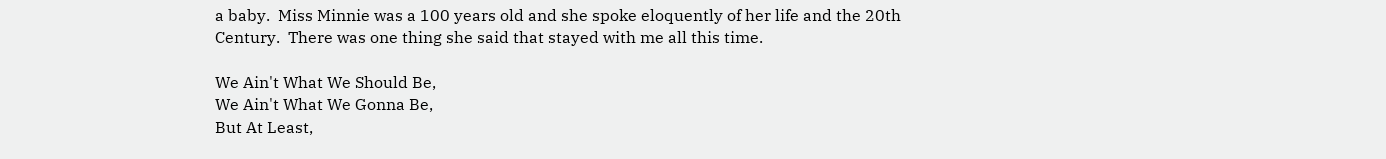a baby.  Miss Minnie was a 100 years old and she spoke eloquently of her life and the 20th Century.  There was one thing she said that stayed with me all this time.

We Ain't What We Should Be,
We Ain't What We Gonna Be,
But At Least,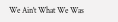We Ain't What We Was